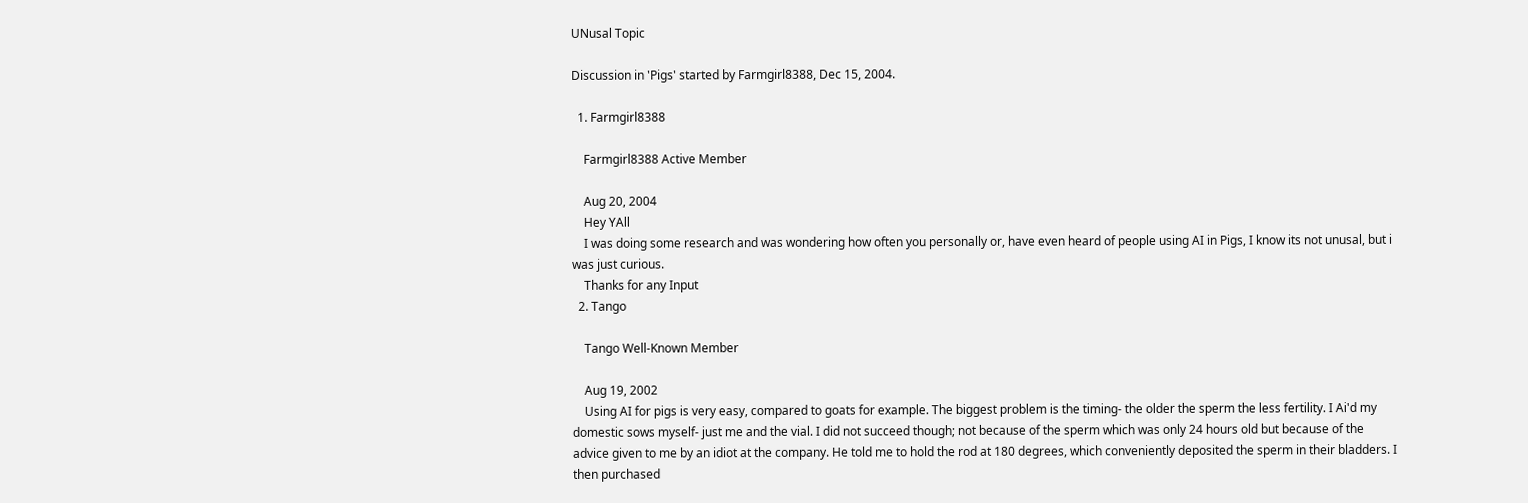UNusal Topic

Discussion in 'Pigs' started by Farmgirl8388, Dec 15, 2004.

  1. Farmgirl8388

    Farmgirl8388 Active Member

    Aug 20, 2004
    Hey YAll
    I was doing some research and was wondering how often you personally or, have even heard of people using AI in Pigs, I know its not unusal, but i was just curious.
    Thanks for any Input
  2. Tango

    Tango Well-Known Member

    Aug 19, 2002
    Using AI for pigs is very easy, compared to goats for example. The biggest problem is the timing- the older the sperm the less fertility. I Ai'd my domestic sows myself- just me and the vial. I did not succeed though; not because of the sperm which was only 24 hours old but because of the advice given to me by an idiot at the company. He told me to hold the rod at 180 degrees, which conveniently deposited the sperm in their bladders. I then purchased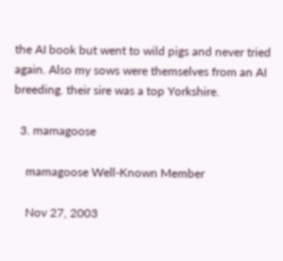the AI book but went to wild pigs and never tried again. Also my sows were themselves from an AI breeding. their sire was a top Yorkshire.

  3. mamagoose

    mamagoose Well-Known Member

    Nov 27, 2003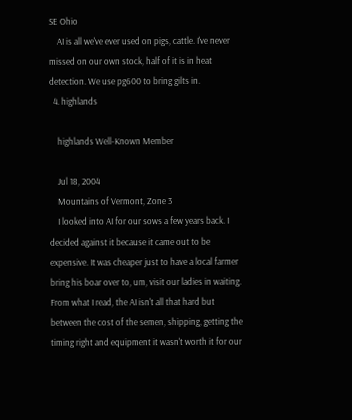SE Ohio
    AI is all we've ever used on pigs, cattle. I've never missed on our own stock, half of it is in heat detection. We use pg600 to bring gilts in.
  4. highlands

    highlands Well-Known Member

    Jul 18, 2004
    Mountains of Vermont, Zone 3
    I looked into AI for our sows a few years back. I decided against it because it came out to be expensive. It was cheaper just to have a local farmer bring his boar over to, um, visit our ladies in waiting. From what I read, the AI isn't all that hard but between the cost of the semen, shipping, getting the timing right and equipment it wasn't worth it for our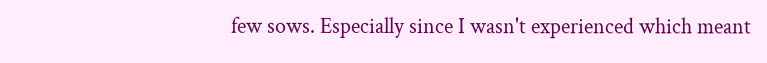few sows. Especially since I wasn't experienced which meant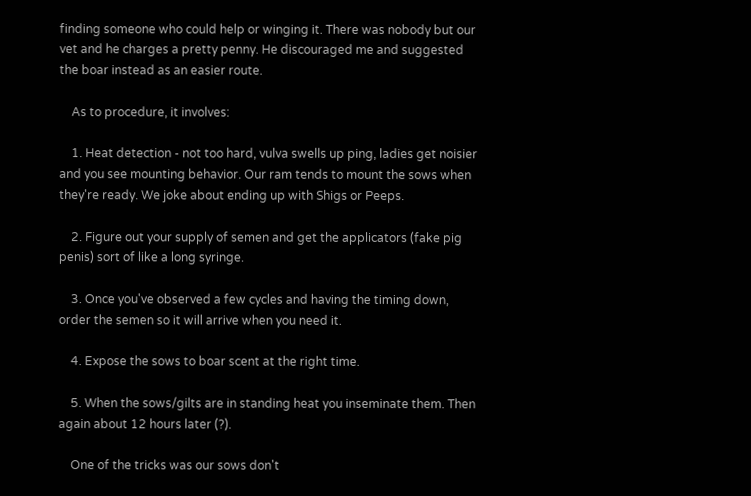finding someone who could help or winging it. There was nobody but our vet and he charges a pretty penny. He discouraged me and suggested the boar instead as an easier route.

    As to procedure, it involves:

    1. Heat detection - not too hard, vulva swells up ping, ladies get noisier and you see mounting behavior. Our ram tends to mount the sows when they're ready. We joke about ending up with Shigs or Peeps.

    2. Figure out your supply of semen and get the applicators (fake pig penis) sort of like a long syringe.

    3. Once you've observed a few cycles and having the timing down, order the semen so it will arrive when you need it.

    4. Expose the sows to boar scent at the right time.

    5. When the sows/gilts are in standing heat you inseminate them. Then again about 12 hours later (?).

    One of the tricks was our sows don't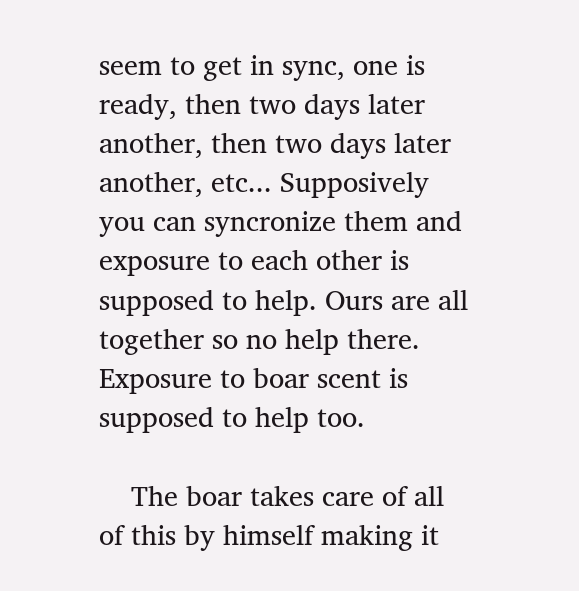seem to get in sync, one is ready, then two days later another, then two days later another, etc... Supposively you can syncronize them and exposure to each other is supposed to help. Ours are all together so no help there. Exposure to boar scent is supposed to help too.

    The boar takes care of all of this by himself making it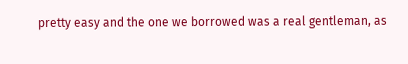pretty easy and the one we borrowed was a real gentleman, as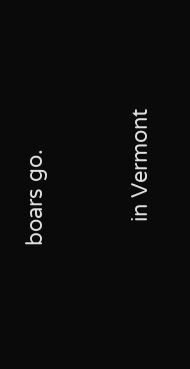boars go.


    in Vermont